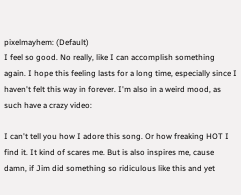pixelmayhem: (Default)
I feel so good. No really, like I can accomplish something again. I hope this feeling lasts for a long time, especially since I haven't felt this way in forever. I'm also in a weird mood, as such have a crazy video:

I can't tell you how I adore this song. Or how freaking HOT I find it. It kind of scares me. But is also inspires me, cause damn, if Jim did something so ridiculous like this and yet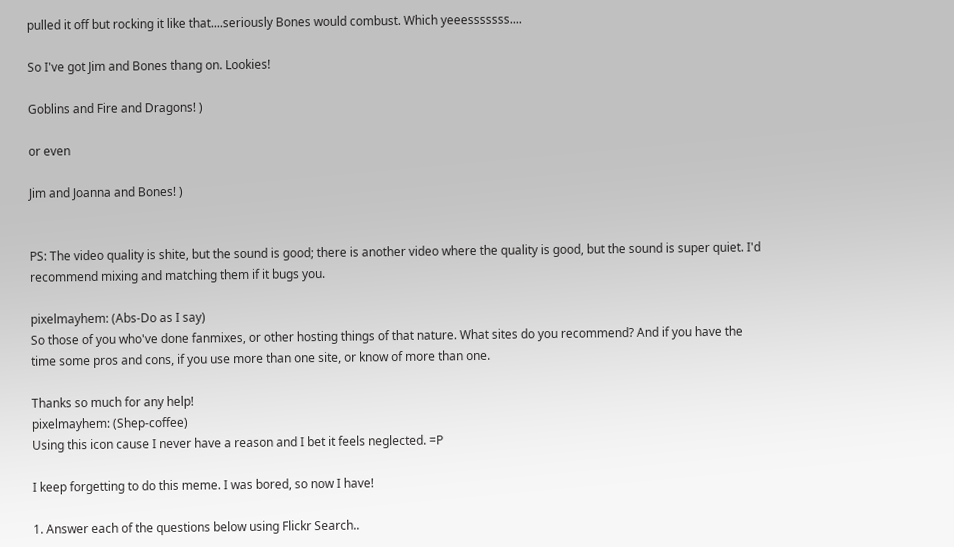pulled it off but rocking it like that....seriously Bones would combust. Which yeeesssssss....

So I've got Jim and Bones thang on. Lookies!

Goblins and Fire and Dragons! )

or even

Jim and Joanna and Bones! )


PS: The video quality is shite, but the sound is good; there is another video where the quality is good, but the sound is super quiet. I'd recommend mixing and matching them if it bugs you.

pixelmayhem: (Abs-Do as I say)
So those of you who've done fanmixes, or other hosting things of that nature. What sites do you recommend? And if you have the time some pros and cons, if you use more than one site, or know of more than one.

Thanks so much for any help!
pixelmayhem: (Shep-coffee)
Using this icon cause I never have a reason and I bet it feels neglected. =P

I keep forgetting to do this meme. I was bored, so now I have!

1. Answer each of the questions below using Flickr Search..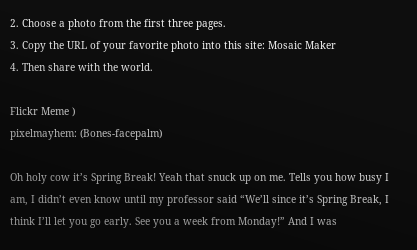2. Choose a photo from the first three pages.
3. Copy the URL of your favorite photo into this site: Mosaic Maker
4. Then share with the world.

Flickr Meme )
pixelmayhem: (Bones-facepalm)

Oh holy cow it’s Spring Break! Yeah that snuck up on me. Tells you how busy I am, I didn’t even know until my professor said “We’ll since it’s Spring Break, I think I’ll let you go early. See you a week from Monday!” And I was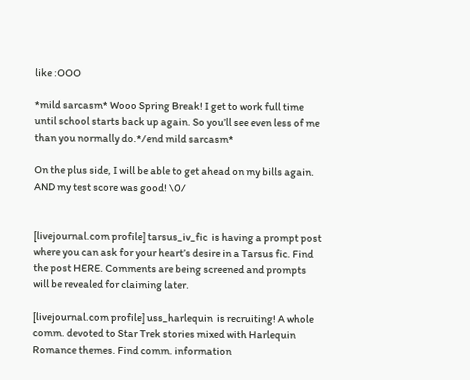like :OOO

*mild sarcasm* Wooo Spring Break! I get to work full time until school starts back up again. So you’ll see even less of me than you normally do.*/end mild sarcasm*

On the plus side, I will be able to get ahead on my bills again. AND my test score was good! \0/


[livejournal.com profile] tarsus_iv_fic  is having a prompt post where you can ask for your heart’s desire in a Tarsus fic. Find the post HERE. Comments are being screened and prompts will be revealed for claiming later.

[livejournal.com profile] uss_harlequin  is recruiting! A whole comm. devoted to Star Trek stories mixed with Harlequin Romance themes. Find comm. information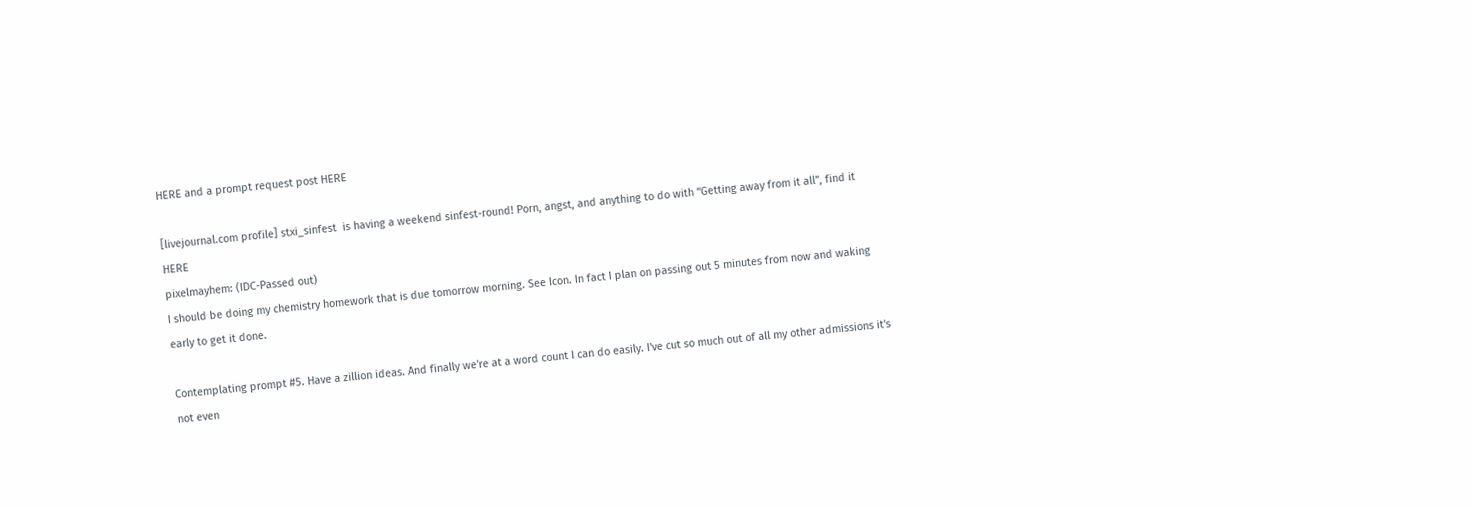HERE and a prompt request post HERE

[livejournal.com profile] stxi_sinfest  is having a weekend sinfest-round! Porn, angst, and anything to do with “Getting away from it all”, find it HERE
pixelmayhem: (IDC-Passed out)
I should be doing my chemistry homework that is due tomorrow morning. See Icon. In fact I plan on passing out 5 minutes from now and waking early to get it done.

Contemplating prompt #5. Have a zillion ideas. And finally we're at a word count I can do easily. I've cut so much out of all my other admissions it's not even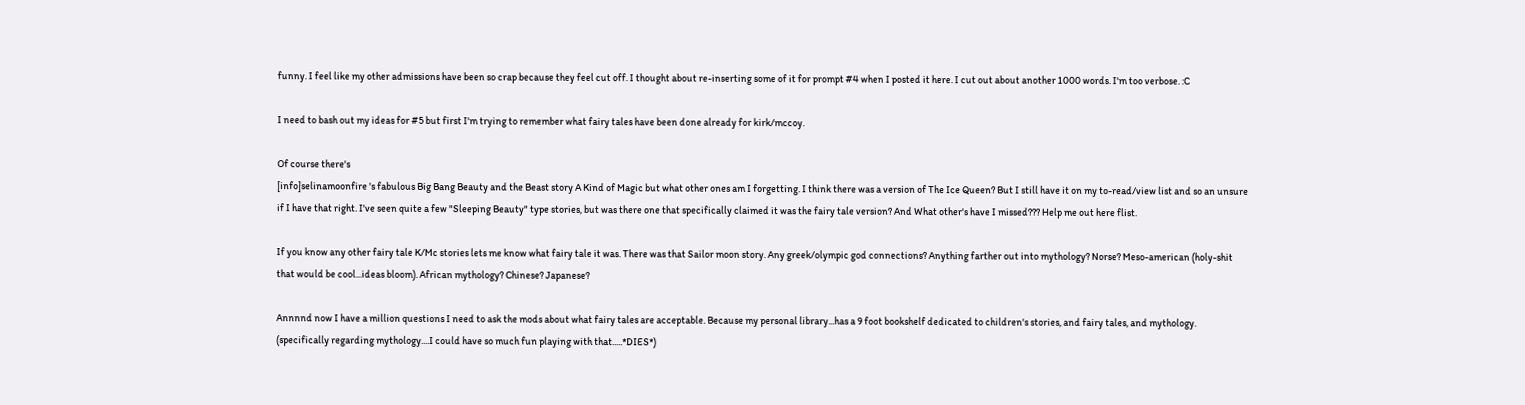funny. I feel like my other admissions have been so crap because they feel cut off. I thought about re-inserting some of it for prompt #4 when I posted it here. I cut out about another 1000 words. I'm too verbose. :C

I need to bash out my ideas for #5 but first I'm trying to remember what fairy tales have been done already for kirk/mccoy.

Of course there's
[info]selinamoonfire 's fabulous Big Bang Beauty and the Beast story A Kind of Magic but what other ones am I forgetting. I think there was a version of The Ice Queen? But I still have it on my to-read/view list and so an unsure if I have that right. I've seen quite a few "Sleeping Beauty" type stories, but was there one that specifically claimed it was the fairy tale version? And What other's have I missed??? Help me out here flist.

If you know any other fairy tale K/Mc stories lets me know what fairy tale it was. There was that Sailor moon story. Any greek/olympic god connections? Anything farther out into mythology? Norse? Meso-american (holy-shit that would be cool...ideas bloom). African mythology? Chinese? Japanese?

Annnnd now I have a million questions I need to ask the mods about what fairy tales are acceptable. Because my personal library...has a 9 foot bookshelf dedicated to children's stories, and fairy tales, and mythology. (specifically regarding mythology....I could have so much fun playing with that.....*DIES*)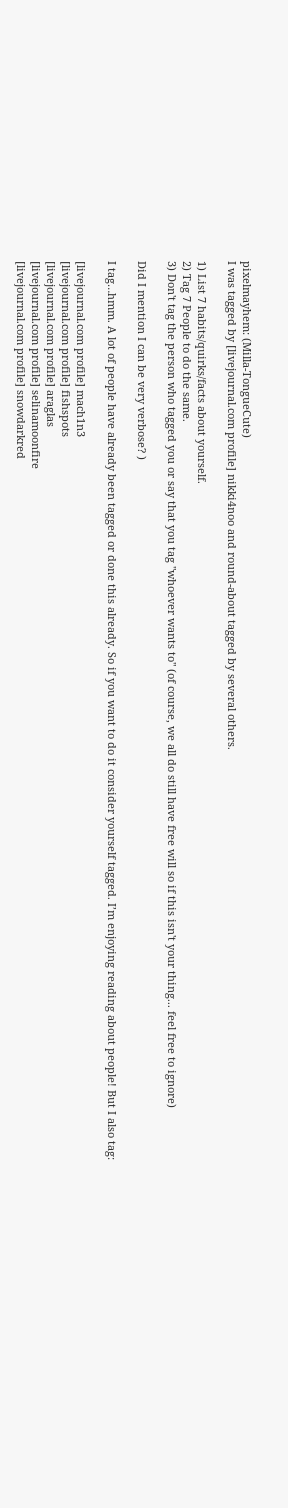pixelmayhem: (Milla-TongueCute)
I was tagged by [livejournal.com profile] nikki4noo and round-about tagged by several others.

1) List 7 habits/quirks/facts about yourself.
2) Tag 7 People to do the same.
3) Don't tag the person who tagged you or say that you tag "whoever wants to" (of course, we all do still have free will so if this isn't your thing... feel free to ignore)

Did I mention I can be very verbose? )

I tag…hmm. A lot of people have already been tagged or done this already. So if you want to do it consider yourself tagged. I’m enjoying reading about people! But I also tag:

[livejournal.com profile] mach1n3
[livejournal.com profile] fishspots
[livejournal.com profile] araglas
[livejournal.com profile] selinamoonfire
[livejournal.com profile] snowdarkred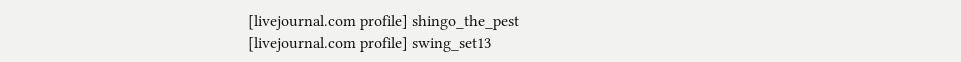[livejournal.com profile] shingo_the_pest
[livejournal.com profile] swing_set13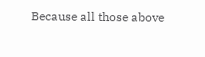Because all those above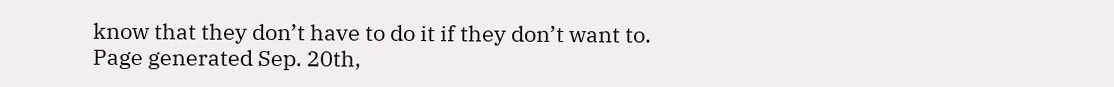know that they don’t have to do it if they don’t want to.
Page generated Sep. 20th,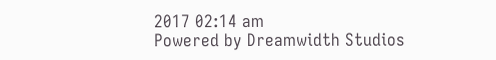2017 02:14 am
Powered by Dreamwidth Studios